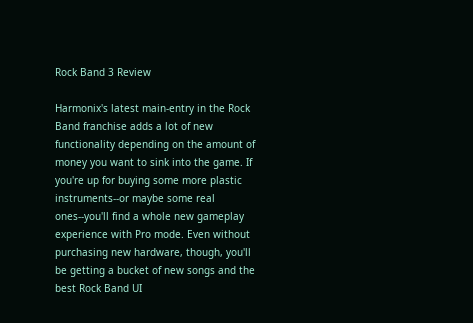Rock Band 3 Review

Harmonix's latest main-entry in the Rock Band franchise adds a lot of new functionality depending on the amount of money you want to sink into the game. If you're up for buying some more plastic instruments--or maybe some real ones--you'll find a whole new gameplay experience with Pro mode. Even without purchasing new hardware, though, you'll be getting a bucket of new songs and the best Rock Band UI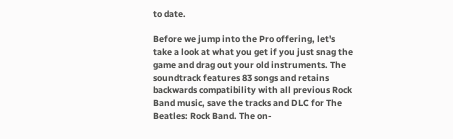to date.

Before we jump into the Pro offering, let's take a look at what you get if you just snag the game and drag out your old instruments. The soundtrack features 83 songs and retains backwards compatibility with all previous Rock Band music, save the tracks and DLC for The Beatles: Rock Band. The on-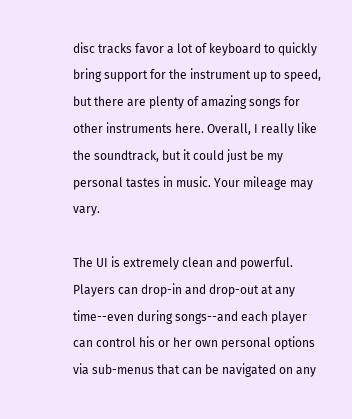disc tracks favor a lot of keyboard to quickly bring support for the instrument up to speed, but there are plenty of amazing songs for other instruments here. Overall, I really like the soundtrack, but it could just be my personal tastes in music. Your mileage may vary.

The UI is extremely clean and powerful. Players can drop-in and drop-out at any time--even during songs--and each player can control his or her own personal options via sub-menus that can be navigated on any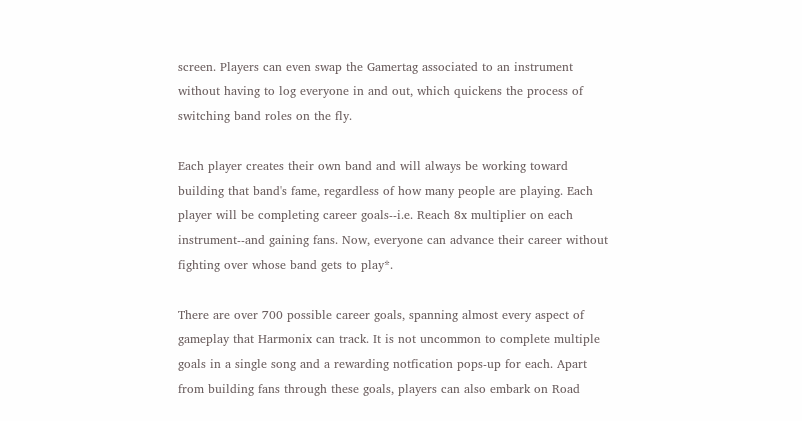screen. Players can even swap the Gamertag associated to an instrument without having to log everyone in and out, which quickens the process of switching band roles on the fly.

Each player creates their own band and will always be working toward building that band's fame, regardless of how many people are playing. Each player will be completing career goals--i.e. Reach 8x multiplier on each instrument--and gaining fans. Now, everyone can advance their career without fighting over whose band gets to play*.

There are over 700 possible career goals, spanning almost every aspect of gameplay that Harmonix can track. It is not uncommon to complete multiple goals in a single song and a rewarding notfication pops-up for each. Apart from building fans through these goals, players can also embark on Road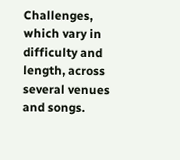Challenges, which vary in difficulty and length, across several venues and songs.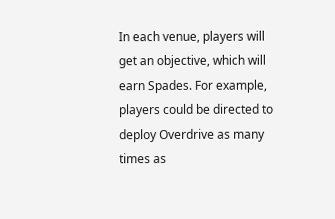In each venue, players will get an objective, which will earn Spades. For example, players could be directed to deploy Overdrive as many times as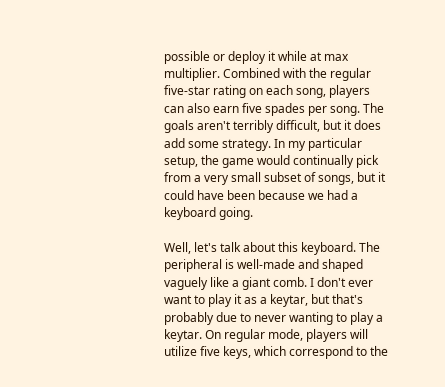possible or deploy it while at max multiplier. Combined with the regular five-star rating on each song, players can also earn five spades per song. The goals aren't terribly difficult, but it does add some strategy. In my particular setup, the game would continually pick from a very small subset of songs, but it could have been because we had a keyboard going.

Well, let's talk about this keyboard. The peripheral is well-made and shaped vaguely like a giant comb. I don't ever want to play it as a keytar, but that's probably due to never wanting to play a keytar. On regular mode, players will utilize five keys, which correspond to the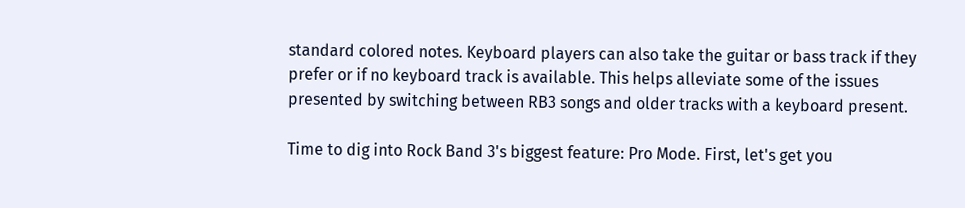standard colored notes. Keyboard players can also take the guitar or bass track if they prefer or if no keyboard track is available. This helps alleviate some of the issues presented by switching between RB3 songs and older tracks with a keyboard present.

Time to dig into Rock Band 3's biggest feature: Pro Mode. First, let's get you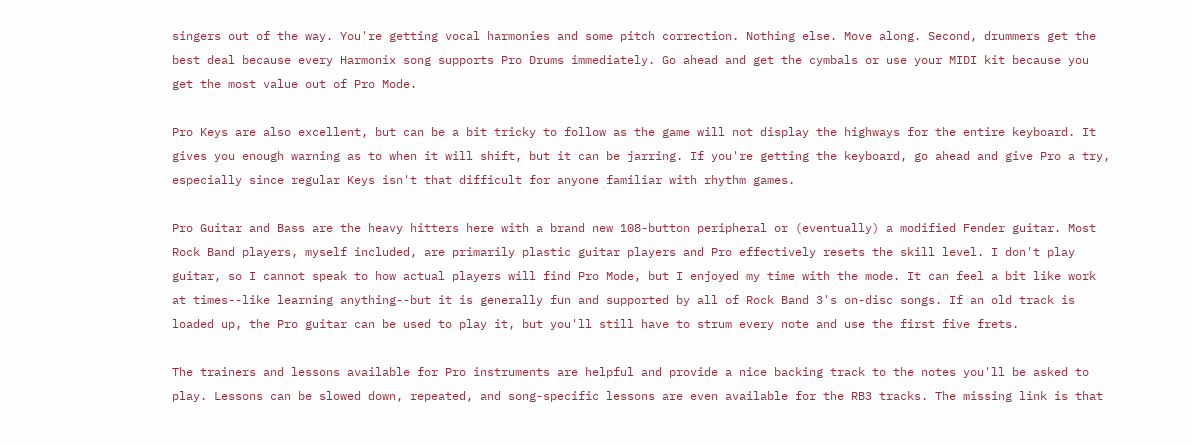singers out of the way. You're getting vocal harmonies and some pitch correction. Nothing else. Move along. Second, drummers get the best deal because every Harmonix song supports Pro Drums immediately. Go ahead and get the cymbals or use your MIDI kit because you get the most value out of Pro Mode.

Pro Keys are also excellent, but can be a bit tricky to follow as the game will not display the highways for the entire keyboard. It gives you enough warning as to when it will shift, but it can be jarring. If you're getting the keyboard, go ahead and give Pro a try, especially since regular Keys isn't that difficult for anyone familiar with rhythm games.

Pro Guitar and Bass are the heavy hitters here with a brand new 108-button peripheral or (eventually) a modified Fender guitar. Most Rock Band players, myself included, are primarily plastic guitar players and Pro effectively resets the skill level. I don't play guitar, so I cannot speak to how actual players will find Pro Mode, but I enjoyed my time with the mode. It can feel a bit like work at times--like learning anything--but it is generally fun and supported by all of Rock Band 3's on-disc songs. If an old track is loaded up, the Pro guitar can be used to play it, but you'll still have to strum every note and use the first five frets.

The trainers and lessons available for Pro instruments are helpful and provide a nice backing track to the notes you'll be asked to play. Lessons can be slowed down, repeated, and song-specific lessons are even available for the RB3 tracks. The missing link is that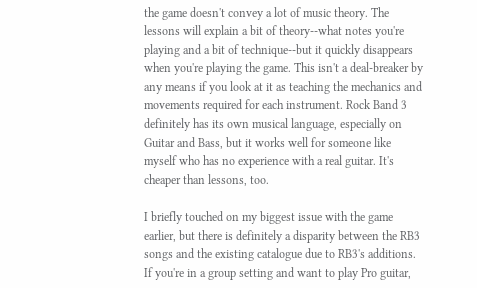the game doesn't convey a lot of music theory. The lessons will explain a bit of theory--what notes you're playing and a bit of technique--but it quickly disappears when you're playing the game. This isn't a deal-breaker by any means if you look at it as teaching the mechanics and movements required for each instrument. Rock Band 3 definitely has its own musical language, especially on Guitar and Bass, but it works well for someone like myself who has no experience with a real guitar. It's cheaper than lessons, too.

I briefly touched on my biggest issue with the game earlier, but there is definitely a disparity between the RB3 songs and the existing catalogue due to RB3's additions. If you're in a group setting and want to play Pro guitar,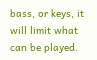bass, or keys, it will limit what can be played.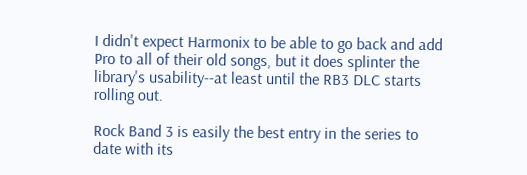I didn't expect Harmonix to be able to go back and add Pro to all of their old songs, but it does splinter the library's usability--at least until the RB3 DLC starts rolling out.

Rock Band 3 is easily the best entry in the series to date with its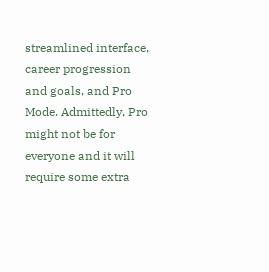streamlined interface, career progression and goals, and Pro Mode. Admittedly, Pro might not be for everyone and it will require some extra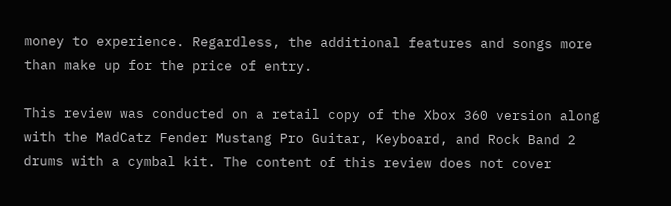money to experience. Regardless, the additional features and songs more than make up for the price of entry.

This review was conducted on a retail copy of the Xbox 360 version along with the MadCatz Fender Mustang Pro Guitar, Keyboard, and Rock Band 2 drums with a cymbal kit. The content of this review does not cover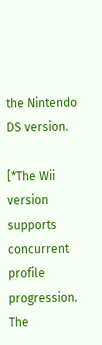the Nintendo DS version.

[*The Wii version supports concurrent profile progression. The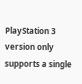PlayStation 3 version only supports a single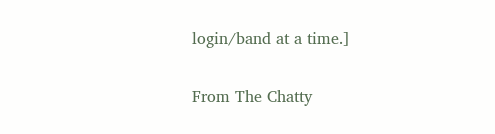login/band at a time.]

From The Chatty